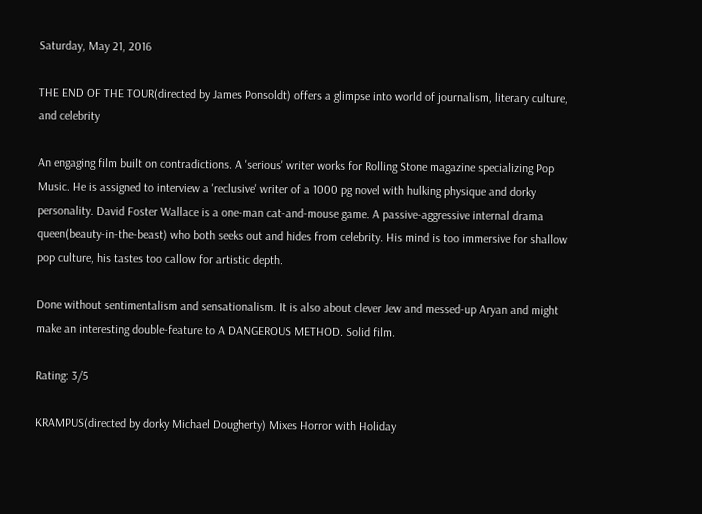Saturday, May 21, 2016

THE END OF THE TOUR(directed by James Ponsoldt) offers a glimpse into world of journalism, literary culture, and celebrity

An engaging film built on contradictions. A 'serious' writer works for Rolling Stone magazine specializing Pop Music. He is assigned to interview a 'reclusive' writer of a 1000 pg novel with hulking physique and dorky personality. David Foster Wallace is a one-man cat-and-mouse game. A passive-aggressive internal drama queen(beauty-in-the-beast) who both seeks out and hides from celebrity. His mind is too immersive for shallow pop culture, his tastes too callow for artistic depth.

Done without sentimentalism and sensationalism. It is also about clever Jew and messed-up Aryan and might make an interesting double-feature to A DANGEROUS METHOD. Solid film.

Rating: 3/5

KRAMPUS(directed by dorky Michael Dougherty) Mixes Horror with Holiday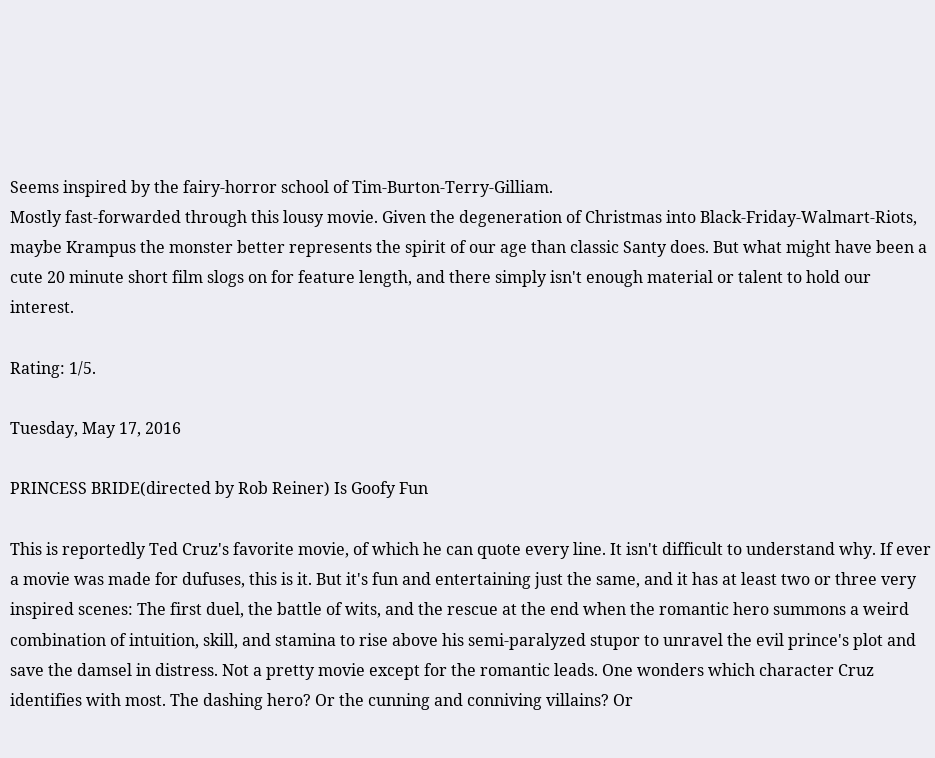Seems inspired by the fairy-horror school of Tim-Burton-Terry-Gilliam.
Mostly fast-forwarded through this lousy movie. Given the degeneration of Christmas into Black-Friday-Walmart-Riots, maybe Krampus the monster better represents the spirit of our age than classic Santy does. But what might have been a cute 20 minute short film slogs on for feature length, and there simply isn't enough material or talent to hold our interest.

Rating: 1/5.

Tuesday, May 17, 2016

PRINCESS BRIDE(directed by Rob Reiner) Is Goofy Fun

This is reportedly Ted Cruz's favorite movie, of which he can quote every line. It isn't difficult to understand why. If ever a movie was made for dufuses, this is it. But it's fun and entertaining just the same, and it has at least two or three very inspired scenes: The first duel, the battle of wits, and the rescue at the end when the romantic hero summons a weird combination of intuition, skill, and stamina to rise above his semi-paralyzed stupor to unravel the evil prince's plot and save the damsel in distress. Not a pretty movie except for the romantic leads. One wonders which character Cruz identifies with most. The dashing hero? Or the cunning and conniving villains? Or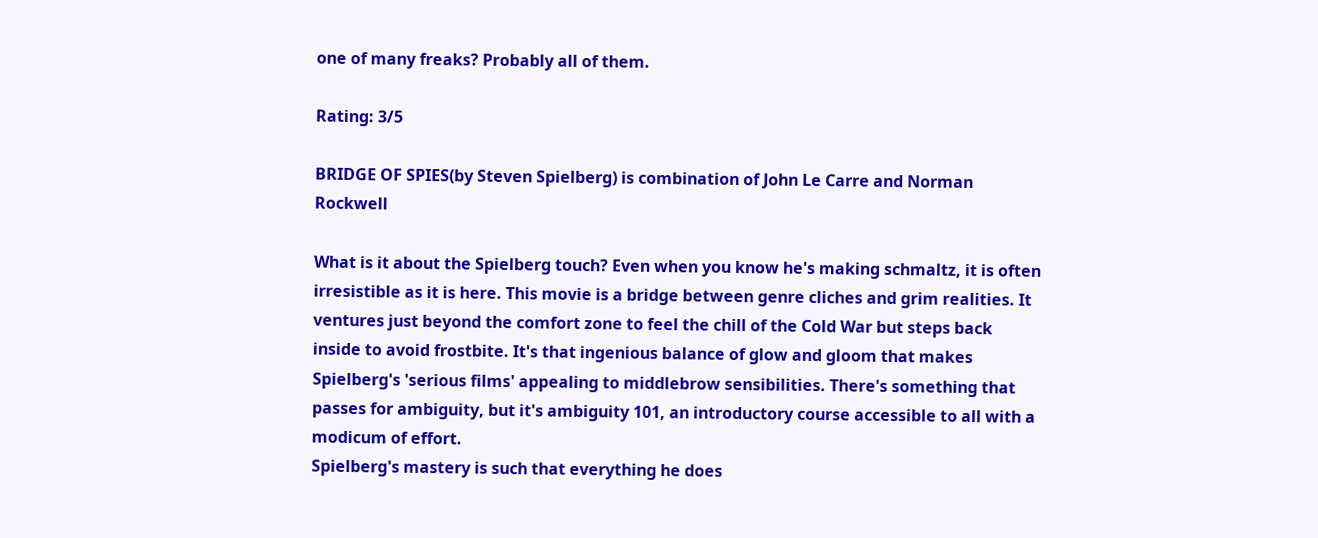one of many freaks? Probably all of them.

Rating: 3/5

BRIDGE OF SPIES(by Steven Spielberg) is combination of John Le Carre and Norman Rockwell

What is it about the Spielberg touch? Even when you know he's making schmaltz, it is often irresistible as it is here. This movie is a bridge between genre cliches and grim realities. It ventures just beyond the comfort zone to feel the chill of the Cold War but steps back inside to avoid frostbite. It's that ingenious balance of glow and gloom that makes Spielberg's 'serious films' appealing to middlebrow sensibilities. There's something that passes for ambiguity, but it's ambiguity 101, an introductory course accessible to all with a modicum of effort.
Spielberg's mastery is such that everything he does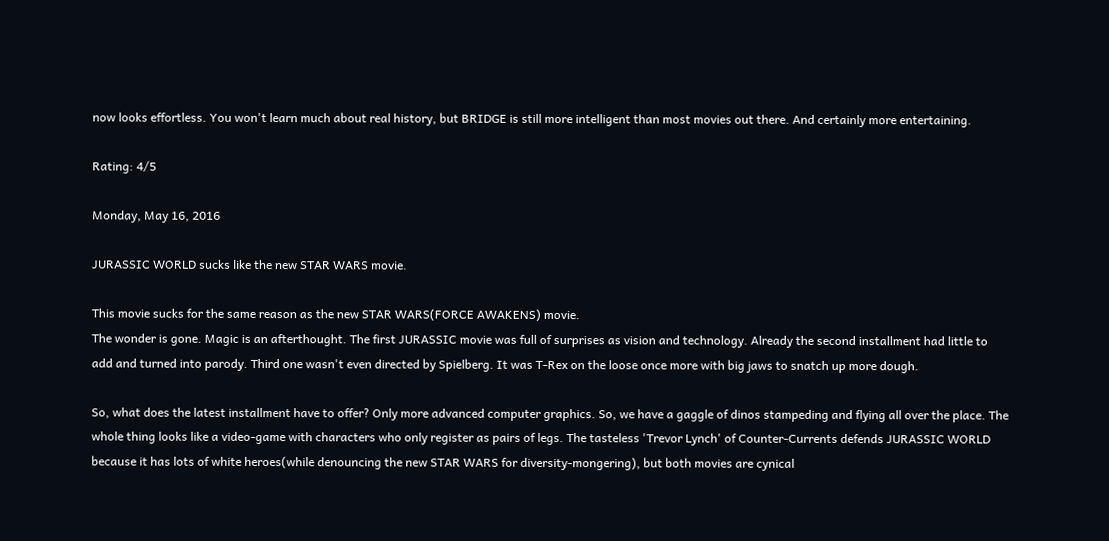now looks effortless. You won't learn much about real history, but BRIDGE is still more intelligent than most movies out there. And certainly more entertaining.

Rating: 4/5

Monday, May 16, 2016

JURASSIC WORLD sucks like the new STAR WARS movie.

This movie sucks for the same reason as the new STAR WARS(FORCE AWAKENS) movie.
The wonder is gone. Magic is an afterthought. The first JURASSIC movie was full of surprises as vision and technology. Already the second installment had little to add and turned into parody. Third one wasn't even directed by Spielberg. It was T-Rex on the loose once more with big jaws to snatch up more dough.

So, what does the latest installment have to offer? Only more advanced computer graphics. So, we have a gaggle of dinos stampeding and flying all over the place. The whole thing looks like a video-game with characters who only register as pairs of legs. The tasteless 'Trevor Lynch' of Counter-Currents defends JURASSIC WORLD because it has lots of white heroes(while denouncing the new STAR WARS for diversity-mongering), but both movies are cynical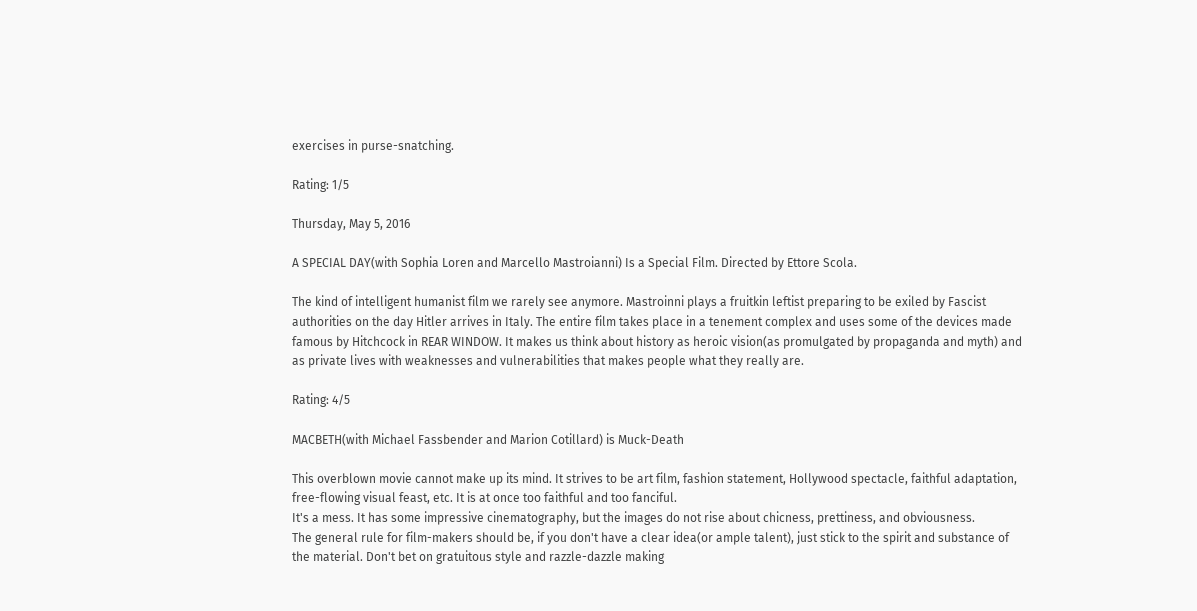exercises in purse-snatching.

Rating: 1/5

Thursday, May 5, 2016

A SPECIAL DAY(with Sophia Loren and Marcello Mastroianni) Is a Special Film. Directed by Ettore Scola.

The kind of intelligent humanist film we rarely see anymore. Mastroinni plays a fruitkin leftist preparing to be exiled by Fascist authorities on the day Hitler arrives in Italy. The entire film takes place in a tenement complex and uses some of the devices made famous by Hitchcock in REAR WINDOW. It makes us think about history as heroic vision(as promulgated by propaganda and myth) and as private lives with weaknesses and vulnerabilities that makes people what they really are.

Rating: 4/5

MACBETH(with Michael Fassbender and Marion Cotillard) is Muck-Death

This overblown movie cannot make up its mind. It strives to be art film, fashion statement, Hollywood spectacle, faithful adaptation, free-flowing visual feast, etc. It is at once too faithful and too fanciful.
It's a mess. It has some impressive cinematography, but the images do not rise about chicness, prettiness, and obviousness.
The general rule for film-makers should be, if you don't have a clear idea(or ample talent), just stick to the spirit and substance of the material. Don't bet on gratuitous style and razzle-dazzle making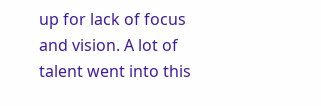up for lack of focus and vision. A lot of talent went into this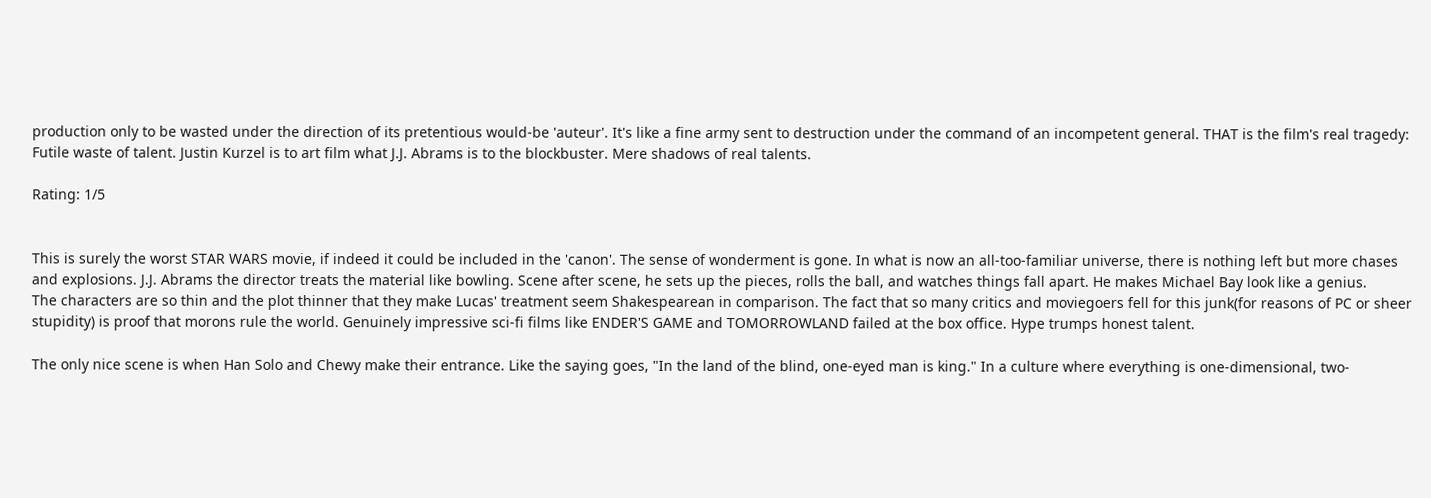production only to be wasted under the direction of its pretentious would-be 'auteur'. It's like a fine army sent to destruction under the command of an incompetent general. THAT is the film's real tragedy: Futile waste of talent. Justin Kurzel is to art film what J.J. Abrams is to the blockbuster. Mere shadows of real talents.

Rating: 1/5


This is surely the worst STAR WARS movie, if indeed it could be included in the 'canon'. The sense of wonderment is gone. In what is now an all-too-familiar universe, there is nothing left but more chases and explosions. J.J. Abrams the director treats the material like bowling. Scene after scene, he sets up the pieces, rolls the ball, and watches things fall apart. He makes Michael Bay look like a genius.
The characters are so thin and the plot thinner that they make Lucas' treatment seem Shakespearean in comparison. The fact that so many critics and moviegoers fell for this junk(for reasons of PC or sheer stupidity) is proof that morons rule the world. Genuinely impressive sci-fi films like ENDER'S GAME and TOMORROWLAND failed at the box office. Hype trumps honest talent.

The only nice scene is when Han Solo and Chewy make their entrance. Like the saying goes, "In the land of the blind, one-eyed man is king." In a culture where everything is one-dimensional, two-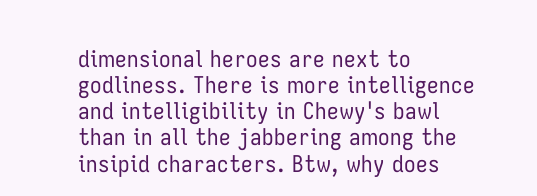dimensional heroes are next to godliness. There is more intelligence and intelligibility in Chewy's bawl than in all the jabbering among the insipid characters. Btw, why does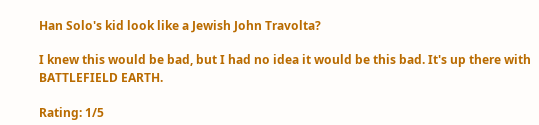Han Solo's kid look like a Jewish John Travolta?

I knew this would be bad, but I had no idea it would be this bad. It's up there with BATTLEFIELD EARTH.

Rating: 1/5